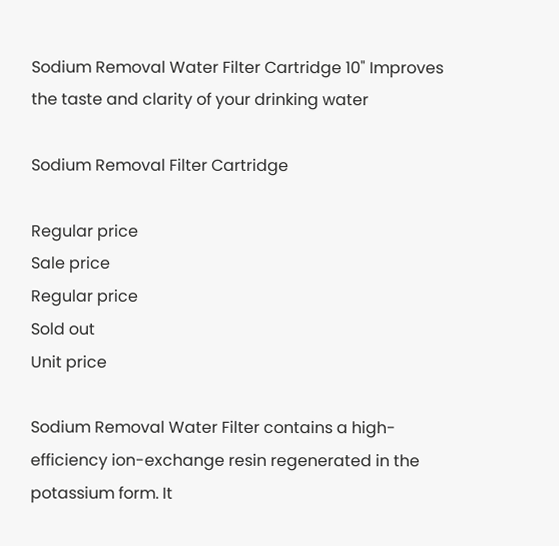Sodium Removal Water Filter Cartridge 10" Improves the taste and clarity of your drinking water

Sodium Removal Filter Cartridge

Regular price
Sale price
Regular price
Sold out
Unit price

Sodium Removal Water Filter contains a high-efficiency ion-exchange resin regenerated in the potassium form. It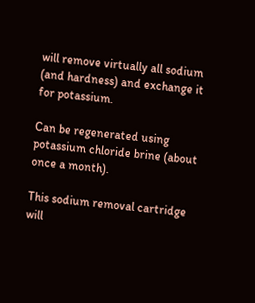will remove virtually all sodium (and hardness) and exchange it for potassium.

Can be regenerated using potassium chloride brine (about once a month).

This sodium removal cartridge will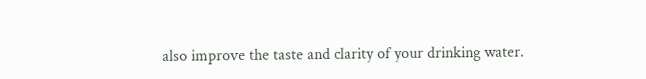also improve the taste and clarity of your drinking water.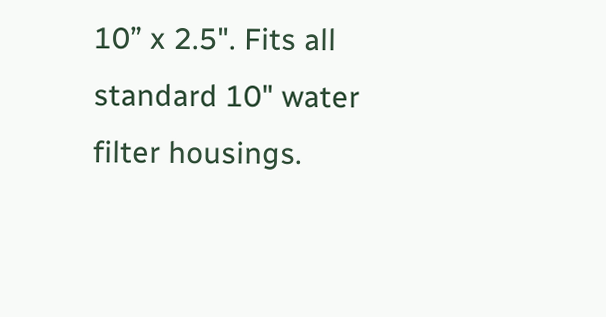10” x 2.5". Fits all standard 10" water filter housings.